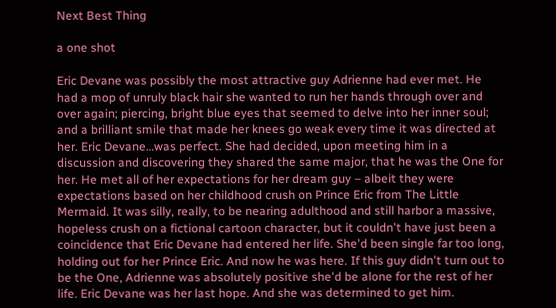Next Best Thing

a one shot

Eric Devane was possibly the most attractive guy Adrienne had ever met. He had a mop of unruly black hair she wanted to run her hands through over and over again; piercing, bright blue eyes that seemed to delve into her inner soul; and a brilliant smile that made her knees go weak every time it was directed at her. Eric Devane…was perfect. She had decided, upon meeting him in a discussion and discovering they shared the same major, that he was the One for her. He met all of her expectations for her dream guy – albeit they were expectations based on her childhood crush on Prince Eric from The Little Mermaid. It was silly, really, to be nearing adulthood and still harbor a massive, hopeless crush on a fictional cartoon character, but it couldn't have just been a coincidence that Eric Devane had entered her life. She'd been single far too long, holding out for her Prince Eric. And now he was here. If this guy didn't turn out to be the One, Adrienne was absolutely positive she'd be alone for the rest of her life. Eric Devane was her last hope. And she was determined to get him.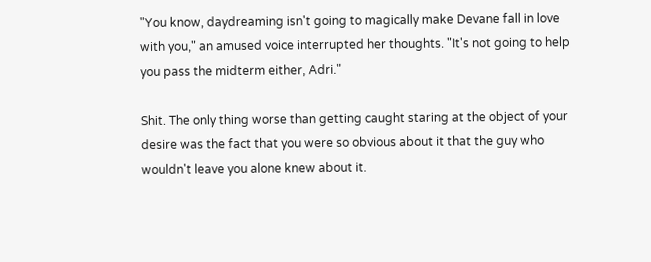"You know, daydreaming isn't going to magically make Devane fall in love with you," an amused voice interrupted her thoughts. "It's not going to help you pass the midterm either, Adri."

Shit. The only thing worse than getting caught staring at the object of your desire was the fact that you were so obvious about it that the guy who wouldn't leave you alone knew about it.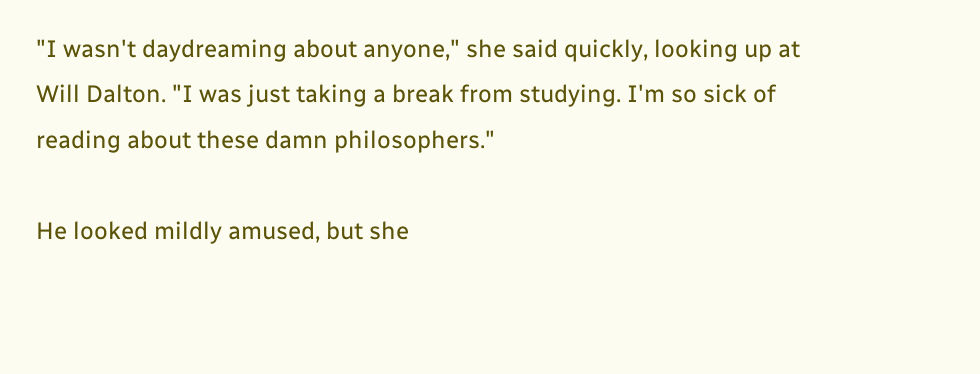"I wasn't daydreaming about anyone," she said quickly, looking up at Will Dalton. "I was just taking a break from studying. I'm so sick of reading about these damn philosophers."

He looked mildly amused, but she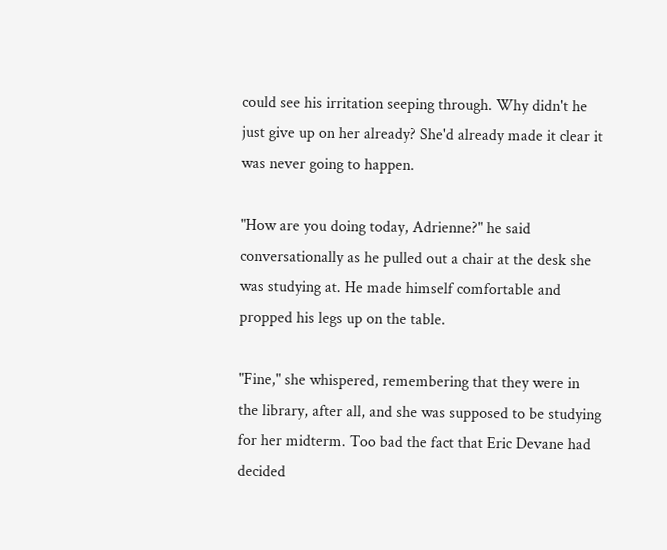could see his irritation seeping through. Why didn't he just give up on her already? She'd already made it clear it was never going to happen.

"How are you doing today, Adrienne?" he said conversationally as he pulled out a chair at the desk she was studying at. He made himself comfortable and propped his legs up on the table.

"Fine," she whispered, remembering that they were in the library, after all, and she was supposed to be studying for her midterm. Too bad the fact that Eric Devane had decided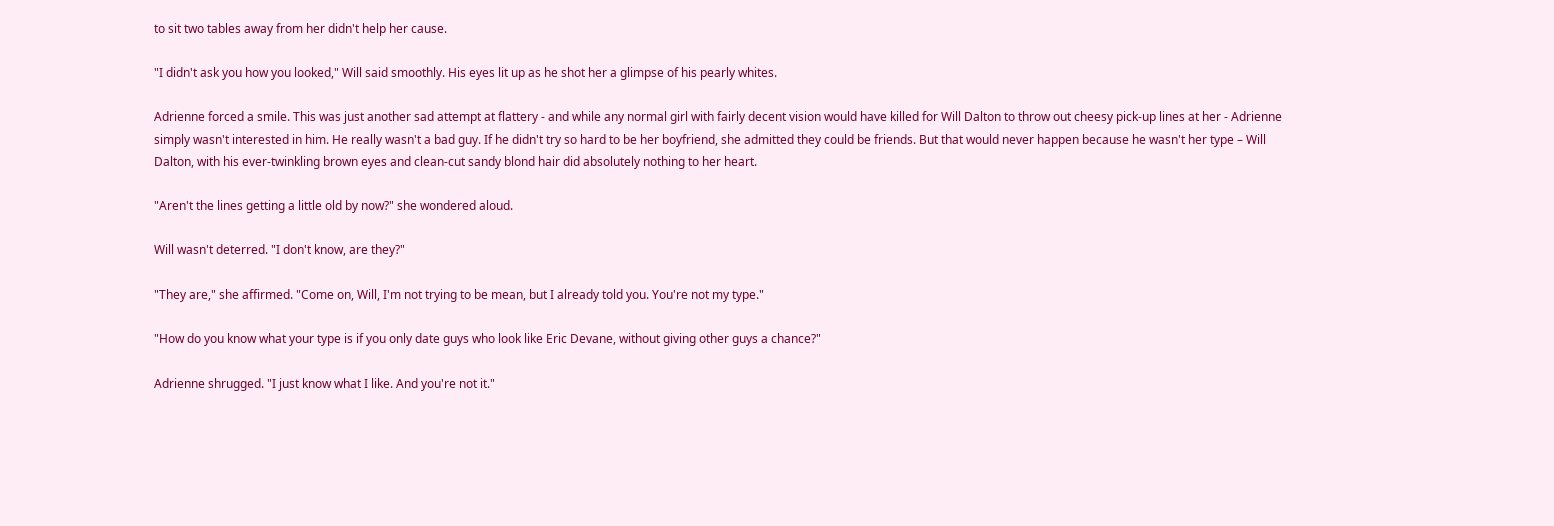to sit two tables away from her didn't help her cause.

"I didn't ask you how you looked," Will said smoothly. His eyes lit up as he shot her a glimpse of his pearly whites.

Adrienne forced a smile. This was just another sad attempt at flattery - and while any normal girl with fairly decent vision would have killed for Will Dalton to throw out cheesy pick-up lines at her - Adrienne simply wasn't interested in him. He really wasn't a bad guy. If he didn't try so hard to be her boyfriend, she admitted they could be friends. But that would never happen because he wasn't her type – Will Dalton, with his ever-twinkling brown eyes and clean-cut sandy blond hair did absolutely nothing to her heart.

"Aren't the lines getting a little old by now?" she wondered aloud.

Will wasn't deterred. "I don't know, are they?"

"They are," she affirmed. "Come on, Will, I'm not trying to be mean, but I already told you. You're not my type."

"How do you know what your type is if you only date guys who look like Eric Devane, without giving other guys a chance?"

Adrienne shrugged. "I just know what I like. And you're not it."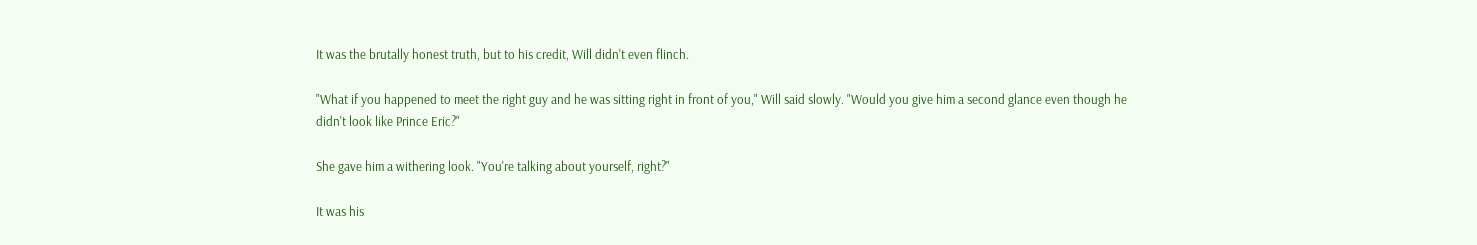It was the brutally honest truth, but to his credit, Will didn't even flinch.

"What if you happened to meet the right guy and he was sitting right in front of you," Will said slowly. "Would you give him a second glance even though he didn't look like Prince Eric?"

She gave him a withering look. "You're talking about yourself, right?"

It was his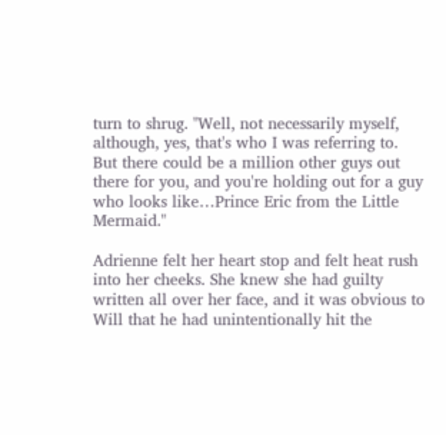turn to shrug. "Well, not necessarily myself, although, yes, that's who I was referring to. But there could be a million other guys out there for you, and you're holding out for a guy who looks like…Prince Eric from the Little Mermaid."

Adrienne felt her heart stop and felt heat rush into her cheeks. She knew she had guilty written all over her face, and it was obvious to Will that he had unintentionally hit the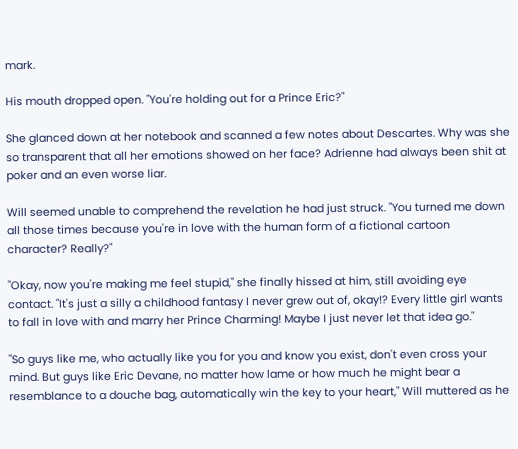mark.

His mouth dropped open. "You're holding out for a Prince Eric?"

She glanced down at her notebook and scanned a few notes about Descartes. Why was she so transparent that all her emotions showed on her face? Adrienne had always been shit at poker and an even worse liar.

Will seemed unable to comprehend the revelation he had just struck. "You turned me down all those times because you're in love with the human form of a fictional cartoon character? Really?"

"Okay, now you're making me feel stupid," she finally hissed at him, still avoiding eye contact. "It's just a silly a childhood fantasy I never grew out of, okay!? Every little girl wants to fall in love with and marry her Prince Charming! Maybe I just never let that idea go."

"So guys like me, who actually like you for you and know you exist, don't even cross your mind. But guys like Eric Devane, no matter how lame or how much he might bear a resemblance to a douche bag, automatically win the key to your heart," Will muttered as he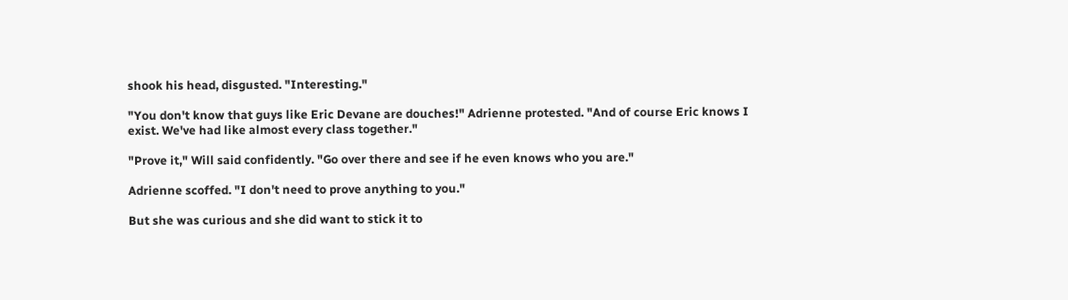shook his head, disgusted. "Interesting."

"You don't know that guys like Eric Devane are douches!" Adrienne protested. "And of course Eric knows I exist. We've had like almost every class together."

"Prove it," Will said confidently. "Go over there and see if he even knows who you are."

Adrienne scoffed. "I don't need to prove anything to you."

But she was curious and she did want to stick it to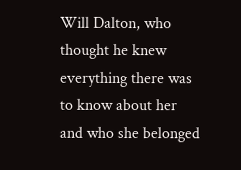Will Dalton, who thought he knew everything there was to know about her and who she belonged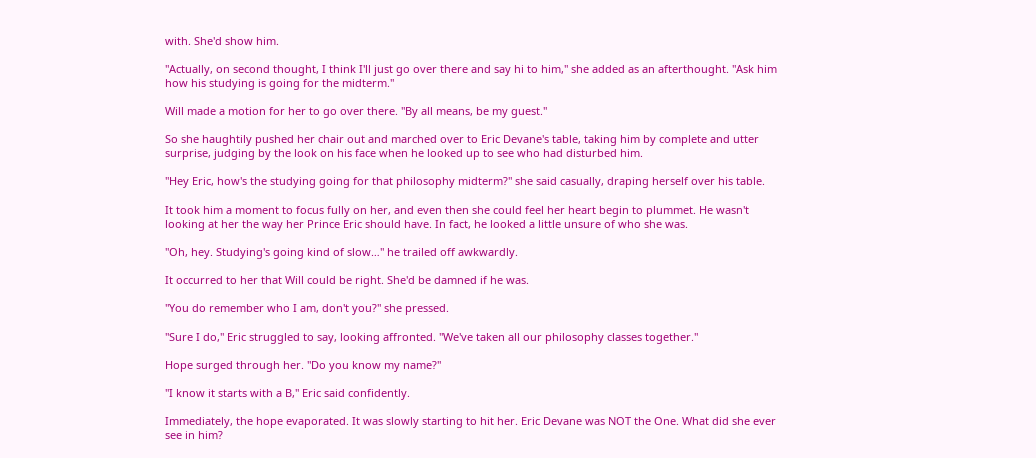with. She'd show him.

"Actually, on second thought, I think I'll just go over there and say hi to him," she added as an afterthought. "Ask him how his studying is going for the midterm."

Will made a motion for her to go over there. "By all means, be my guest."

So she haughtily pushed her chair out and marched over to Eric Devane's table, taking him by complete and utter surprise, judging by the look on his face when he looked up to see who had disturbed him.

"Hey Eric, how's the studying going for that philosophy midterm?" she said casually, draping herself over his table.

It took him a moment to focus fully on her, and even then she could feel her heart begin to plummet. He wasn't looking at her the way her Prince Eric should have. In fact, he looked a little unsure of who she was.

"Oh, hey. Studying's going kind of slow…" he trailed off awkwardly.

It occurred to her that Will could be right. She'd be damned if he was.

"You do remember who I am, don't you?" she pressed.

"Sure I do," Eric struggled to say, looking affronted. "We've taken all our philosophy classes together."

Hope surged through her. "Do you know my name?"

"I know it starts with a B," Eric said confidently.

Immediately, the hope evaporated. It was slowly starting to hit her. Eric Devane was NOT the One. What did she ever see in him?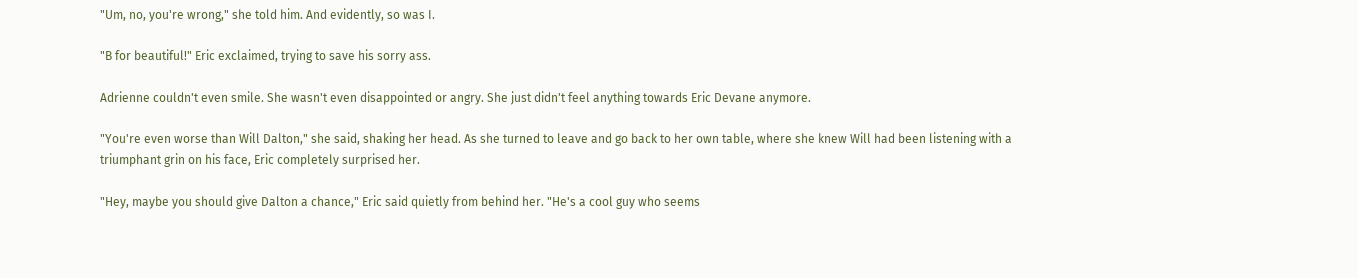"Um, no, you're wrong," she told him. And evidently, so was I.

"B for beautiful!" Eric exclaimed, trying to save his sorry ass.

Adrienne couldn't even smile. She wasn't even disappointed or angry. She just didn't feel anything towards Eric Devane anymore.

"You're even worse than Will Dalton," she said, shaking her head. As she turned to leave and go back to her own table, where she knew Will had been listening with a triumphant grin on his face, Eric completely surprised her.

"Hey, maybe you should give Dalton a chance," Eric said quietly from behind her. "He's a cool guy who seems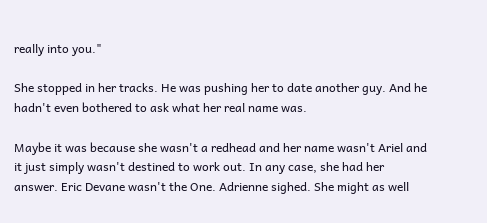really into you."

She stopped in her tracks. He was pushing her to date another guy. And he hadn't even bothered to ask what her real name was.

Maybe it was because she wasn't a redhead and her name wasn't Ariel and it just simply wasn't destined to work out. In any case, she had her answer. Eric Devane wasn't the One. Adrienne sighed. She might as well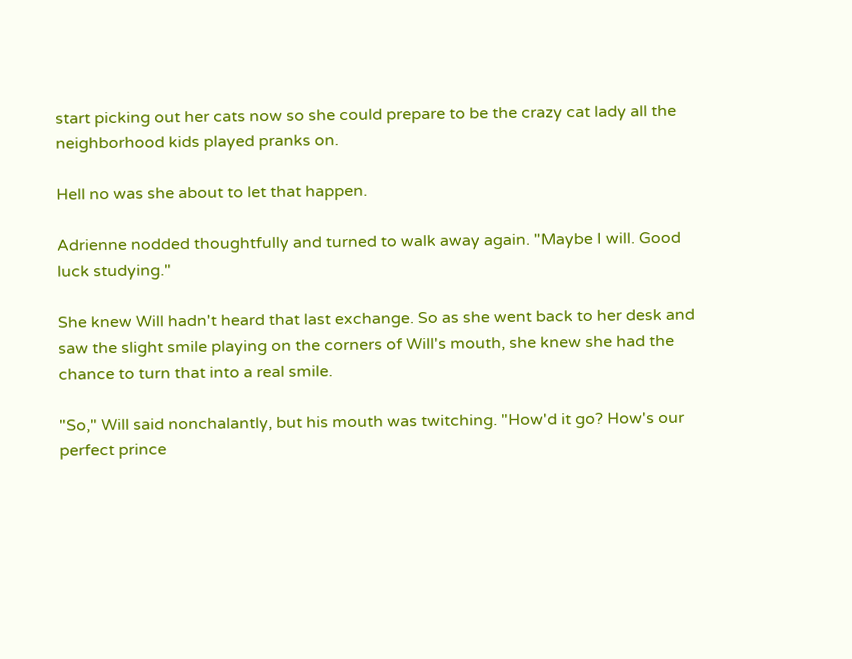start picking out her cats now so she could prepare to be the crazy cat lady all the neighborhood kids played pranks on.

Hell no was she about to let that happen.

Adrienne nodded thoughtfully and turned to walk away again. "Maybe I will. Good luck studying."

She knew Will hadn't heard that last exchange. So as she went back to her desk and saw the slight smile playing on the corners of Will's mouth, she knew she had the chance to turn that into a real smile.

"So," Will said nonchalantly, but his mouth was twitching. "How'd it go? How's our perfect prince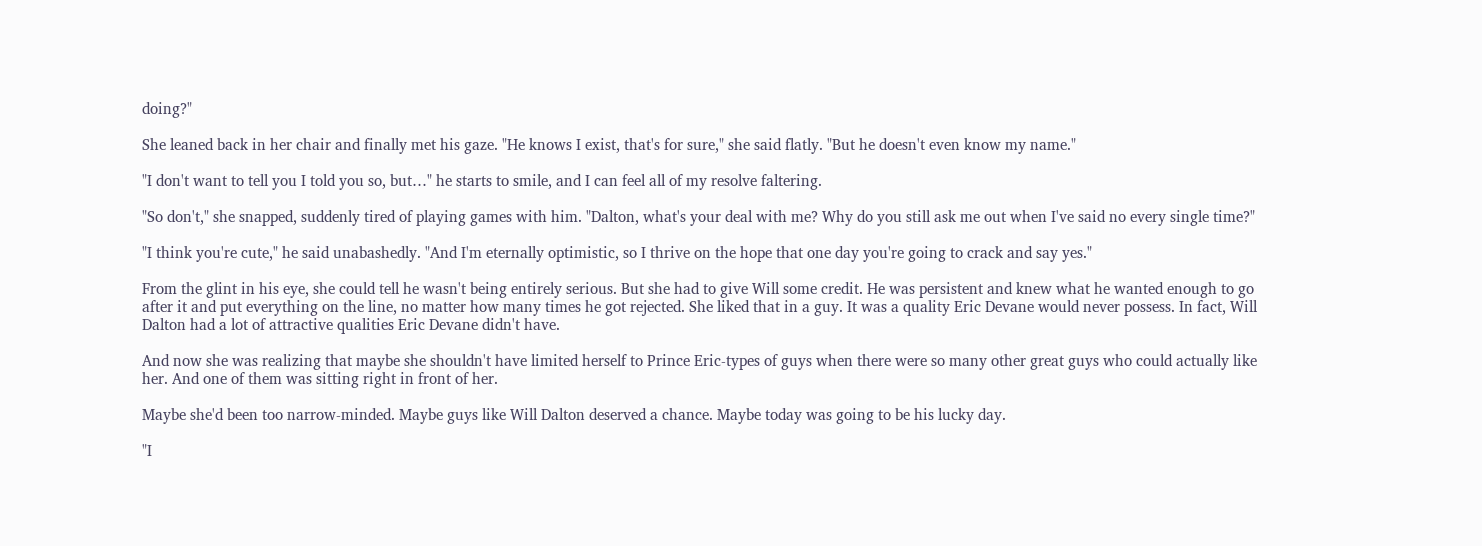doing?"

She leaned back in her chair and finally met his gaze. "He knows I exist, that's for sure," she said flatly. "But he doesn't even know my name."

"I don't want to tell you I told you so, but…" he starts to smile, and I can feel all of my resolve faltering.

"So don't," she snapped, suddenly tired of playing games with him. "Dalton, what's your deal with me? Why do you still ask me out when I've said no every single time?"

"I think you're cute," he said unabashedly. "And I'm eternally optimistic, so I thrive on the hope that one day you're going to crack and say yes."

From the glint in his eye, she could tell he wasn't being entirely serious. But she had to give Will some credit. He was persistent and knew what he wanted enough to go after it and put everything on the line, no matter how many times he got rejected. She liked that in a guy. It was a quality Eric Devane would never possess. In fact, Will Dalton had a lot of attractive qualities Eric Devane didn't have.

And now she was realizing that maybe she shouldn't have limited herself to Prince Eric-types of guys when there were so many other great guys who could actually like her. And one of them was sitting right in front of her.

Maybe she'd been too narrow-minded. Maybe guys like Will Dalton deserved a chance. Maybe today was going to be his lucky day.

"I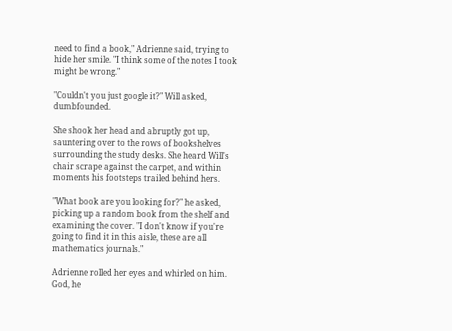need to find a book," Adrienne said, trying to hide her smile. "I think some of the notes I took might be wrong."

"Couldn't you just google it?" Will asked, dumbfounded.

She shook her head and abruptly got up, sauntering over to the rows of bookshelves surrounding the study desks. She heard Will's chair scrape against the carpet, and within moments his footsteps trailed behind hers.

"What book are you looking for?" he asked, picking up a random book from the shelf and examining the cover. "I don't know if you're going to find it in this aisle, these are all mathematics journals."

Adrienne rolled her eyes and whirled on him. God, he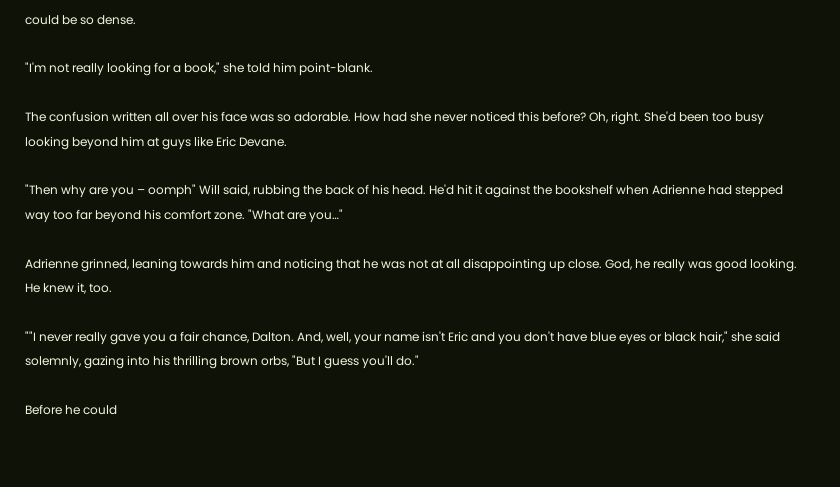could be so dense.

"I'm not really looking for a book," she told him point-blank.

The confusion written all over his face was so adorable. How had she never noticed this before? Oh, right. She'd been too busy looking beyond him at guys like Eric Devane.

"Then why are you – oomph" Will said, rubbing the back of his head. He'd hit it against the bookshelf when Adrienne had stepped way too far beyond his comfort zone. "What are you…"

Adrienne grinned, leaning towards him and noticing that he was not at all disappointing up close. God, he really was good looking. He knew it, too.

""I never really gave you a fair chance, Dalton. And, well, your name isn't Eric and you don't have blue eyes or black hair," she said solemnly, gazing into his thrilling brown orbs, "But I guess you'll do."

Before he could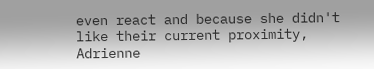even react and because she didn't like their current proximity, Adrienne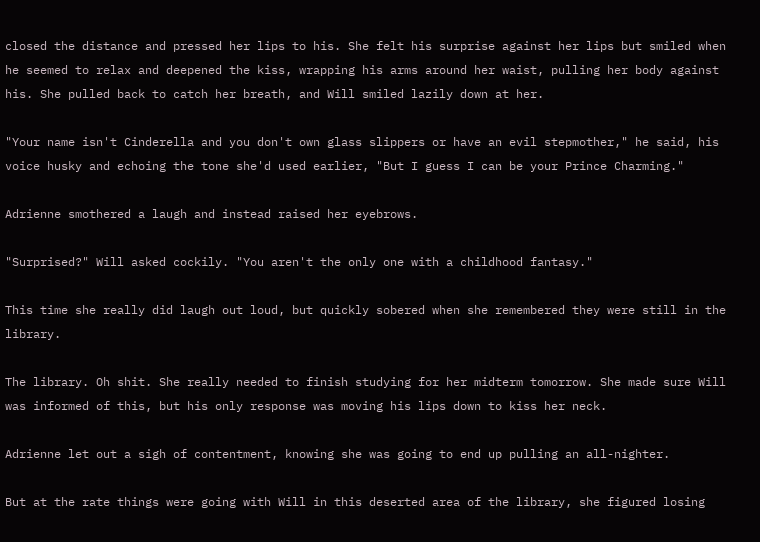closed the distance and pressed her lips to his. She felt his surprise against her lips but smiled when he seemed to relax and deepened the kiss, wrapping his arms around her waist, pulling her body against his. She pulled back to catch her breath, and Will smiled lazily down at her.

"Your name isn't Cinderella and you don't own glass slippers or have an evil stepmother," he said, his voice husky and echoing the tone she'd used earlier, "But I guess I can be your Prince Charming."

Adrienne smothered a laugh and instead raised her eyebrows.

"Surprised?" Will asked cockily. "You aren't the only one with a childhood fantasy."

This time she really did laugh out loud, but quickly sobered when she remembered they were still in the library.

The library. Oh shit. She really needed to finish studying for her midterm tomorrow. She made sure Will was informed of this, but his only response was moving his lips down to kiss her neck.

Adrienne let out a sigh of contentment, knowing she was going to end up pulling an all-nighter.

But at the rate things were going with Will in this deserted area of the library, she figured losing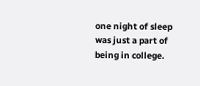one night of sleep was just a part of being in college.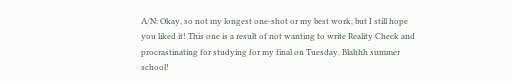A/N: Okay, so not my longest one-shot or my best work, but I still hope you liked it! This one is a result of not wanting to write Reality Check and procrastinating for studying for my final on Tuesday. Blahhh summer school!